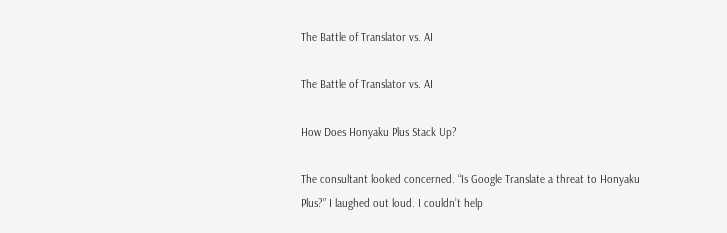The Battle of Translator vs. AI

The Battle of Translator vs. AI

How Does Honyaku Plus Stack Up?

The consultant looked concerned. “Is Google Translate a threat to Honyaku Plus?” I laughed out loud. I couldn’t help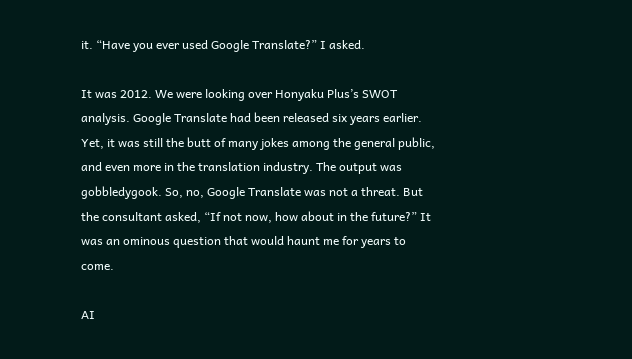it. “Have you ever used Google Translate?” I asked.

It was 2012. We were looking over Honyaku Plus’s SWOT analysis. Google Translate had been released six years earlier. Yet, it was still the butt of many jokes among the general public, and even more in the translation industry. The output was gobbledygook. So, no, Google Translate was not a threat. But the consultant asked, “If not now, how about in the future?” It was an ominous question that would haunt me for years to come.

AI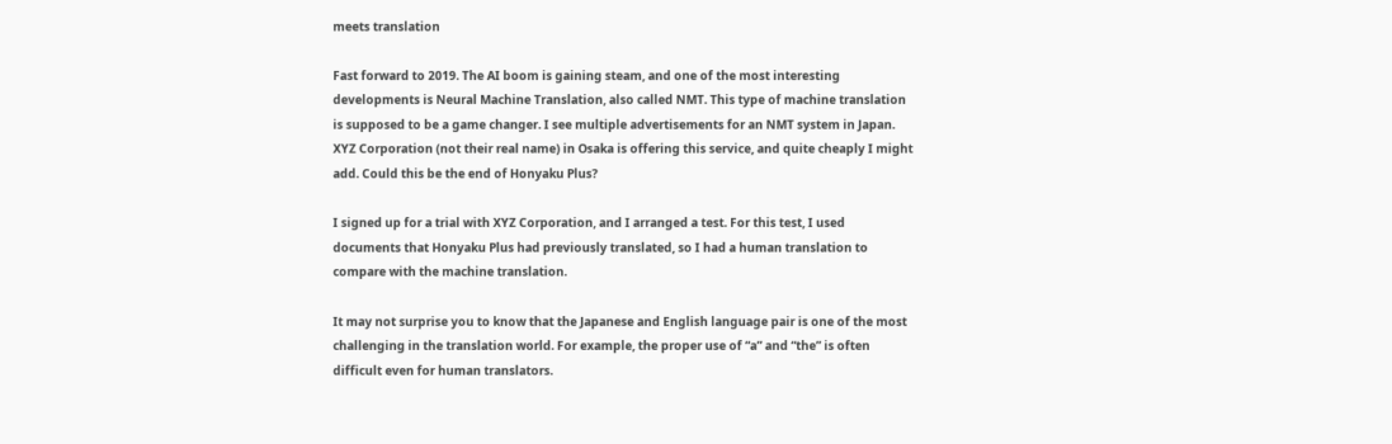meets translation

Fast forward to 2019. The AI boom is gaining steam, and one of the most interesting developments is Neural Machine Translation, also called NMT. This type of machine translation is supposed to be a game changer. I see multiple advertisements for an NMT system in Japan. XYZ Corporation (not their real name) in Osaka is offering this service, and quite cheaply I might add. Could this be the end of Honyaku Plus?

I signed up for a trial with XYZ Corporation, and I arranged a test. For this test, I used documents that Honyaku Plus had previously translated, so I had a human translation to compare with the machine translation.

It may not surprise you to know that the Japanese and English language pair is one of the most challenging in the translation world. For example, the proper use of “a” and “the” is often difficult even for human translators.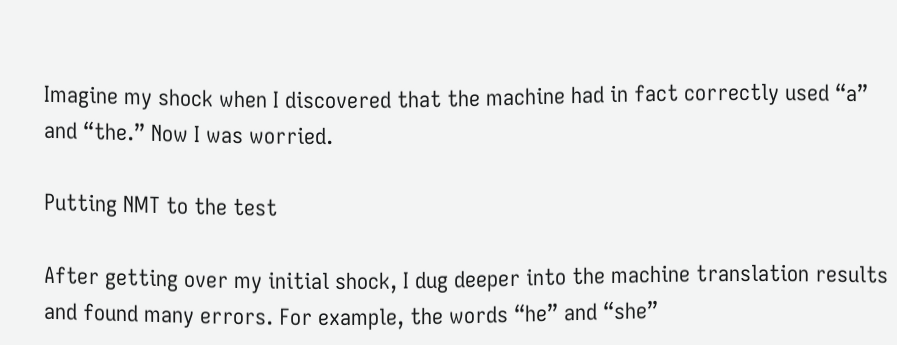Imagine my shock when I discovered that the machine had in fact correctly used “a” and “the.” Now I was worried.

Putting NMT to the test

After getting over my initial shock, I dug deeper into the machine translation results and found many errors. For example, the words “he” and “she”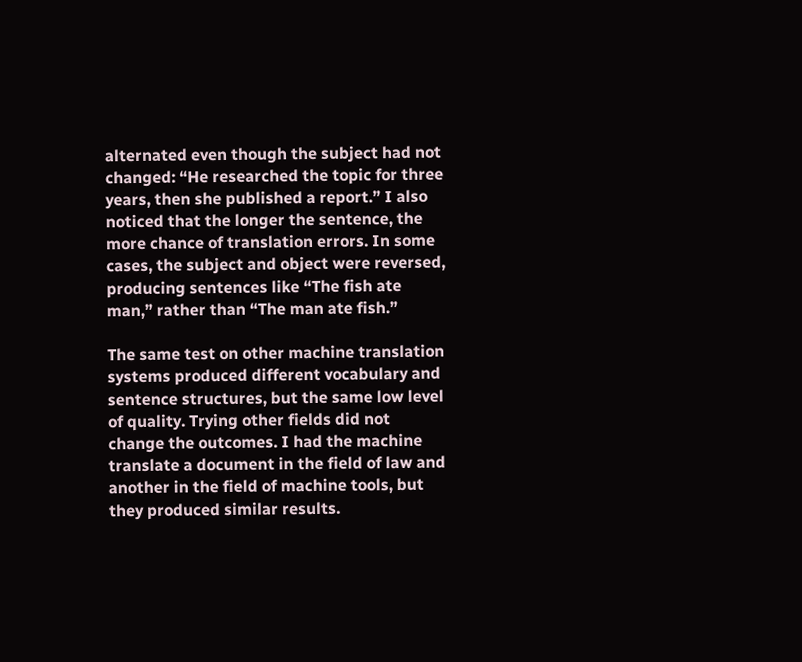alternated even though the subject had not changed: “He researched the topic for three years, then she published a report.” I also noticed that the longer the sentence, the more chance of translation errors. In some cases, the subject and object were reversed, producing sentences like “The fish ate man,” rather than “The man ate fish.”

The same test on other machine translation systems produced different vocabulary and sentence structures, but the same low level of quality. Trying other fields did not change the outcomes. I had the machine translate a document in the field of law and another in the field of machine tools, but they produced similar results.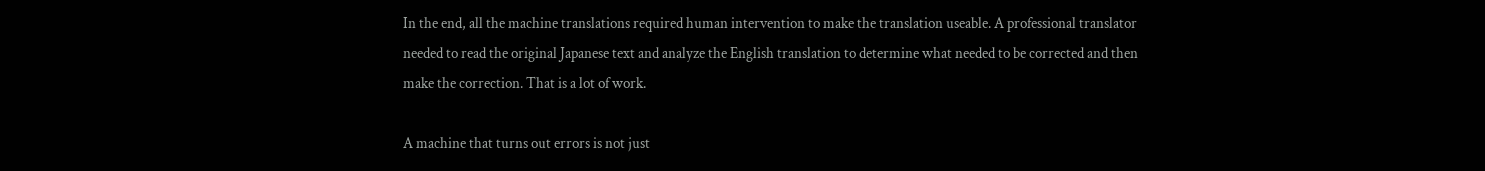In the end, all the machine translations required human intervention to make the translation useable. A professional translator needed to read the original Japanese text and analyze the English translation to determine what needed to be corrected and then make the correction. That is a lot of work.

A machine that turns out errors is not just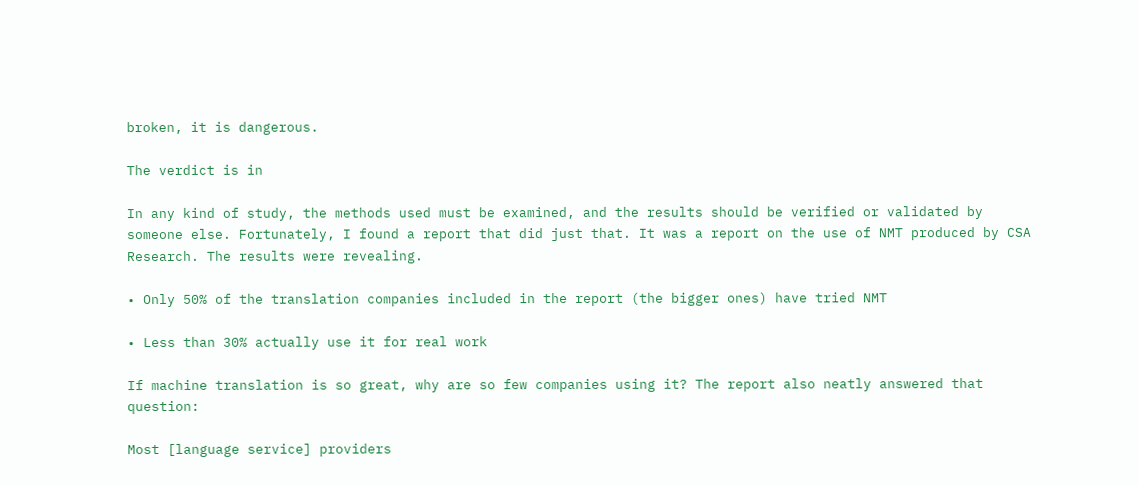broken, it is dangerous.

The verdict is in

In any kind of study, the methods used must be examined, and the results should be verified or validated by someone else. Fortunately, I found a report that did just that. It was a report on the use of NMT produced by CSA Research. The results were revealing.

• Only 50% of the translation companies included in the report (the bigger ones) have tried NMT

• Less than 30% actually use it for real work

If machine translation is so great, why are so few companies using it? The report also neatly answered that question:

Most [language service] providers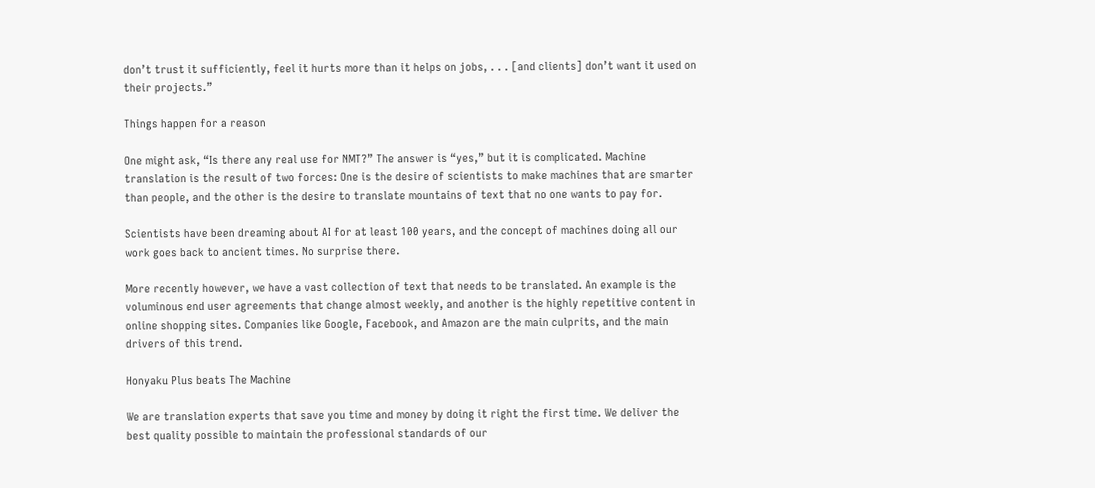don’t trust it sufficiently, feel it hurts more than it helps on jobs, . . . [and clients] don’t want it used on their projects.”

Things happen for a reason

One might ask, “Is there any real use for NMT?” The answer is “yes,” but it is complicated. Machine translation is the result of two forces: One is the desire of scientists to make machines that are smarter than people, and the other is the desire to translate mountains of text that no one wants to pay for.

Scientists have been dreaming about AI for at least 100 years, and the concept of machines doing all our work goes back to ancient times. No surprise there.

More recently however, we have a vast collection of text that needs to be translated. An example is the voluminous end user agreements that change almost weekly, and another is the highly repetitive content in online shopping sites. Companies like Google, Facebook, and Amazon are the main culprits, and the main drivers of this trend.

Honyaku Plus beats The Machine

We are translation experts that save you time and money by doing it right the first time. We deliver the best quality possible to maintain the professional standards of our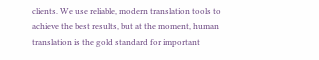clients. We use reliable, modern translation tools to achieve the best results, but at the moment, human translation is the gold standard for important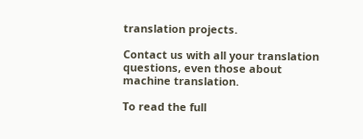translation projects.

Contact us with all your translation questions, even those about machine translation.

To read the full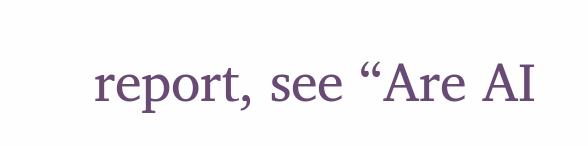report, see “Are AI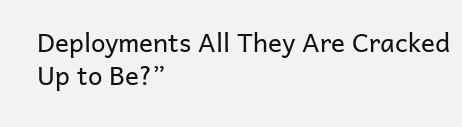Deployments All They Are Cracked Up to Be?”